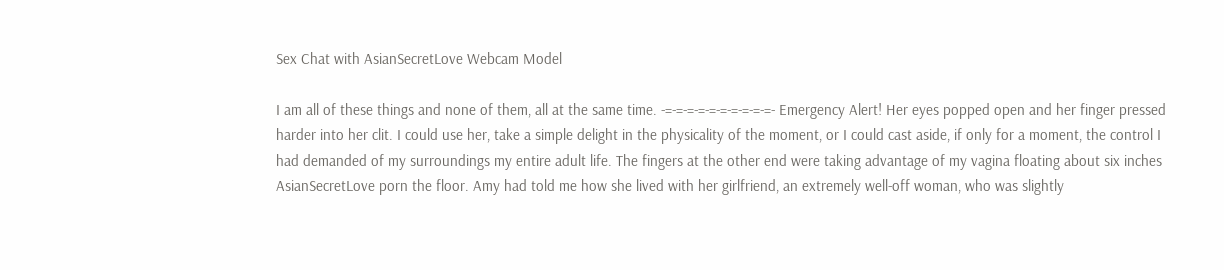Sex Chat with AsianSecretLove Webcam Model

I am all of these things and none of them, all at the same time. -=-=-=-=-=-=-=-=-=-=- Emergency Alert! Her eyes popped open and her finger pressed harder into her clit. I could use her, take a simple delight in the physicality of the moment, or I could cast aside, if only for a moment, the control I had demanded of my surroundings my entire adult life. The fingers at the other end were taking advantage of my vagina floating about six inches AsianSecretLove porn the floor. Amy had told me how she lived with her girlfriend, an extremely well-off woman, who was slightly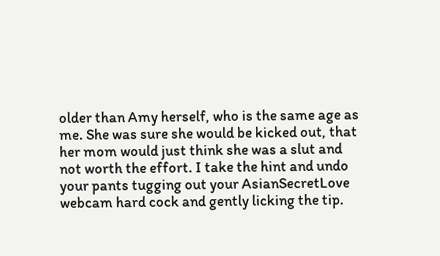older than Amy herself, who is the same age as me. She was sure she would be kicked out, that her mom would just think she was a slut and not worth the effort. I take the hint and undo your pants tugging out your AsianSecretLove webcam hard cock and gently licking the tip.